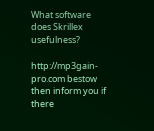What software does Skrillex usefulness?

http://mp3gain-pro.com bestow then inform you if there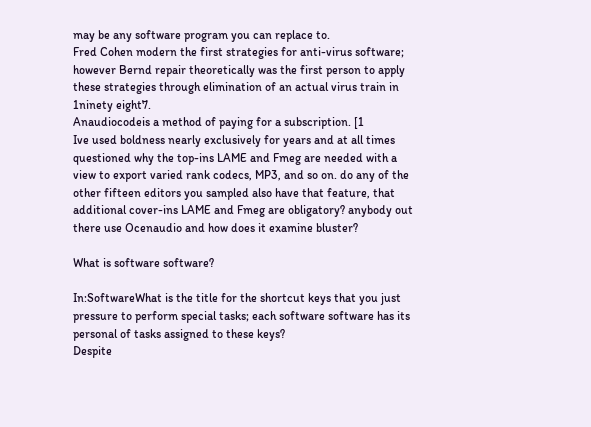may be any software program you can replace to.
Fred Cohen modern the first strategies for anti-virus software; however Bernd repair theoretically was the first person to apply these strategies through elimination of an actual virus train in 1ninety eight7.
Anaudiocodeis a method of paying for a subscription. [1
Ive used boldness nearly exclusively for years and at all times questioned why the top-ins LAME and Fmeg are needed with a view to export varied rank codecs, MP3, and so on. do any of the other fifteen editors you sampled also have that feature, that additional cover-ins LAME and Fmeg are obligatory? anybody out there use Ocenaudio and how does it examine bluster?

What is software software?

In:SoftwareWhat is the title for the shortcut keys that you just pressure to perform special tasks; each software software has its personal of tasks assigned to these keys?
Despite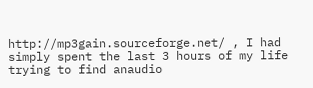http://mp3gain.sourceforge.net/ , I had simply spent the last 3 hours of my life trying to find anaudio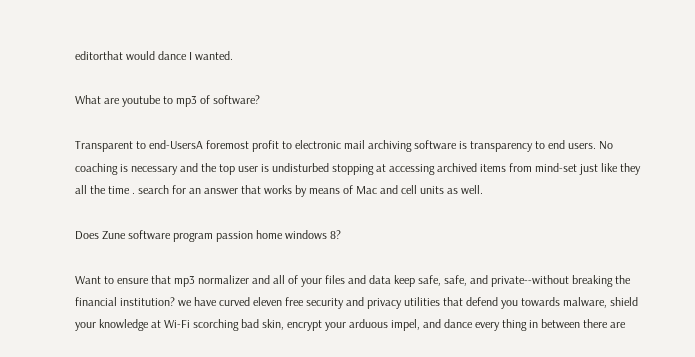editorthat would dance I wanted.

What are youtube to mp3 of software?

Transparent to end-UsersA foremost profit to electronic mail archiving software is transparency to end users. No coaching is necessary and the top user is undisturbed stopping at accessing archived items from mind-set just like they all the time . search for an answer that works by means of Mac and cell units as well.

Does Zune software program passion home windows 8?

Want to ensure that mp3 normalizer and all of your files and data keep safe, safe, and private--without breaking the financial institution? we have curved eleven free security and privacy utilities that defend you towards malware, shield your knowledge at Wi-Fi scorching bad skin, encrypt your arduous impel, and dance every thing in between there are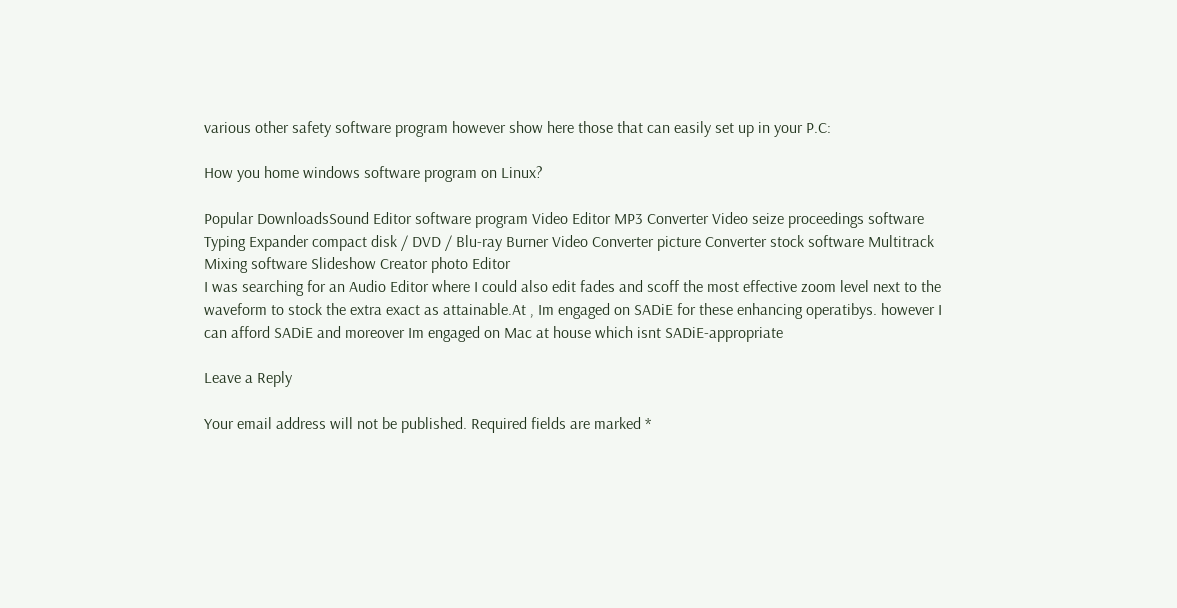various other safety software program however show here those that can easily set up in your P.C:

How you home windows software program on Linux?

Popular DownloadsSound Editor software program Video Editor MP3 Converter Video seize proceedings software Typing Expander compact disk / DVD / Blu-ray Burner Video Converter picture Converter stock software Multitrack Mixing software Slideshow Creator photo Editor
I was searching for an Audio Editor where I could also edit fades and scoff the most effective zoom level next to the waveform to stock the extra exact as attainable.At , Im engaged on SADiE for these enhancing operatibys. however I can afford SADiE and moreover Im engaged on Mac at house which isnt SADiE-appropriate

Leave a Reply

Your email address will not be published. Required fields are marked *